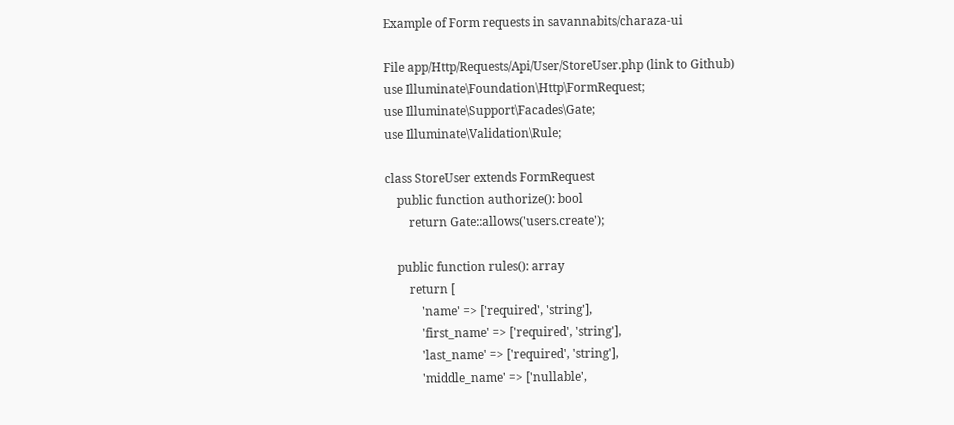Example of Form requests in savannabits/charaza-ui

File app/Http/Requests/Api/User/StoreUser.php (link to Github)
use Illuminate\Foundation\Http\FormRequest;
use Illuminate\Support\Facades\Gate;
use Illuminate\Validation\Rule;

class StoreUser extends FormRequest
    public function authorize(): bool
        return Gate::allows('users.create');

    public function rules(): array
        return [
            'name' => ['required', 'string'],
            'first_name' => ['required', 'string'],
            'last_name' => ['required', 'string'],
            'middle_name' => ['nullable',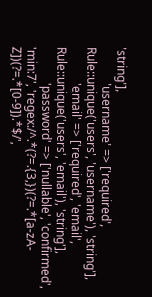'string'],
            'username' => ['required', Rule::unique('users', 'username'), 'string'],
            'email' => ['required', 'email', Rule::unique('users', 'email'), 'string'],
            'password' => ['nullable', 'confirmed', 'min:7', 'regex:/^.*(?=.{3,})(?=.*[a-zA-Z])(?=.*[0-9]).*$/',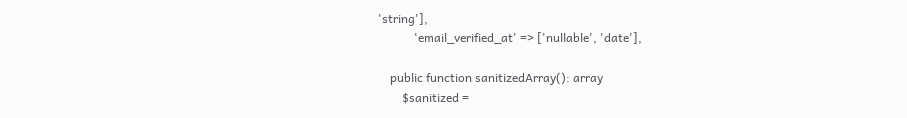'string'],
            'email_verified_at' => ['nullable', 'date'],

    public function sanitizedArray(): array
        $sanitized =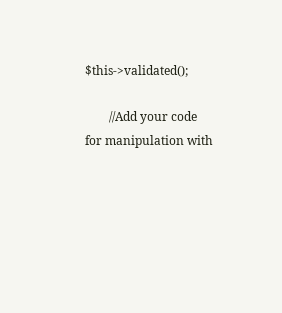$this->validated();

        //Add your code for manipulation with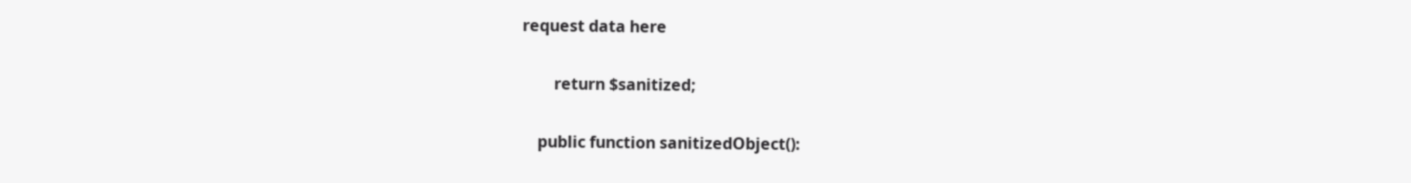request data here

        return $sanitized;

    public function sanitizedObject():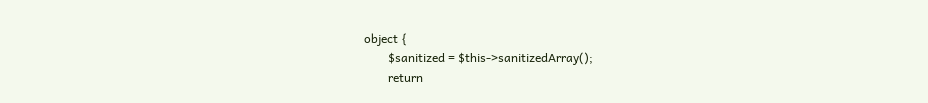object {
        $sanitized = $this->sanitizedArray();
        return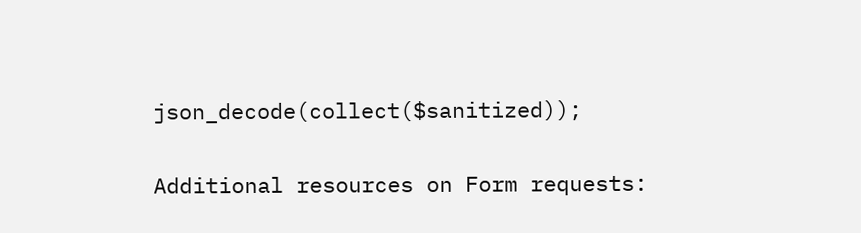json_decode(collect($sanitized));

Additional resources on Form requests: